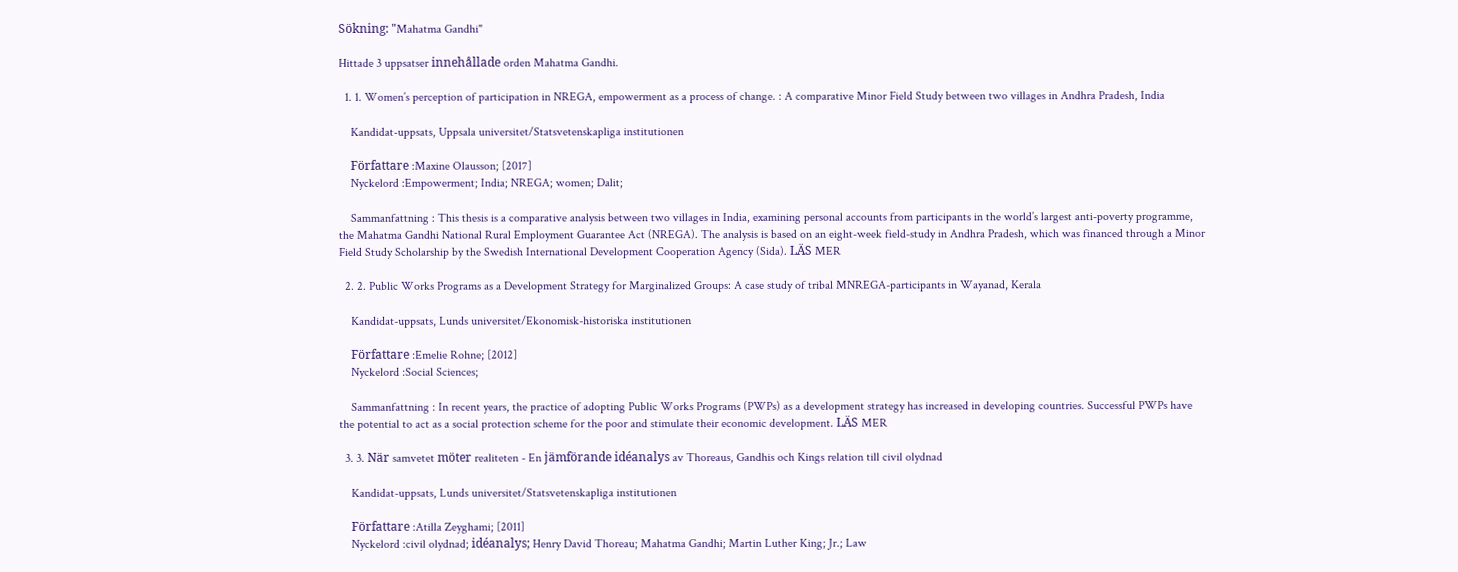Sökning: "Mahatma Gandhi"

Hittade 3 uppsatser innehållade orden Mahatma Gandhi.

  1. 1. Women’s perception of participation in NREGA, empowerment as a process of change. : A comparative Minor Field Study between two villages in Andhra Pradesh, India

    Kandidat-uppsats, Uppsala universitet/Statsvetenskapliga institutionen

    Författare :Maxine Olausson; [2017]
    Nyckelord :Empowerment; India; NREGA; women; Dalit;

    Sammanfattning : This thesis is a comparative analysis between two villages in India, examining personal accounts from participants in the world’s largest anti-poverty programme, the Mahatma Gandhi National Rural Employment Guarantee Act (NREGA). The analysis is based on an eight-week field-study in Andhra Pradesh, which was financed through a Minor Field Study Scholarship by the Swedish International Development Cooperation Agency (Sida). LÄS MER

  2. 2. Public Works Programs as a Development Strategy for Marginalized Groups: A case study of tribal MNREGA-participants in Wayanad, Kerala

    Kandidat-uppsats, Lunds universitet/Ekonomisk-historiska institutionen

    Författare :Emelie Rohne; [2012]
    Nyckelord :Social Sciences;

    Sammanfattning : In recent years, the practice of adopting Public Works Programs (PWPs) as a development strategy has increased in developing countries. Successful PWPs have the potential to act as a social protection scheme for the poor and stimulate their economic development. LÄS MER

  3. 3. När samvetet möter realiteten - En jämförande idéanalys av Thoreaus, Gandhis och Kings relation till civil olydnad

    Kandidat-uppsats, Lunds universitet/Statsvetenskapliga institutionen

    Författare :Atilla Zeyghami; [2011]
    Nyckelord :civil olydnad; idéanalys; Henry David Thoreau; Mahatma Gandhi; Martin Luther King; Jr.; Law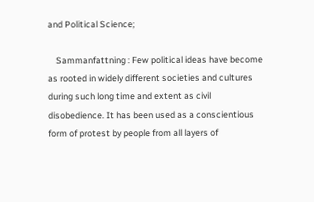and Political Science;

    Sammanfattning : Few political ideas have become as rooted in widely different societies and cultures during such long time and extent as civil disobedience. It has been used as a conscientious form of protest by people from all layers of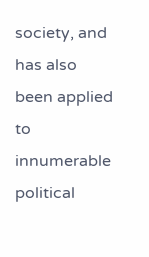society, and has also been applied to innumerable political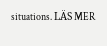situations. LÄS MER